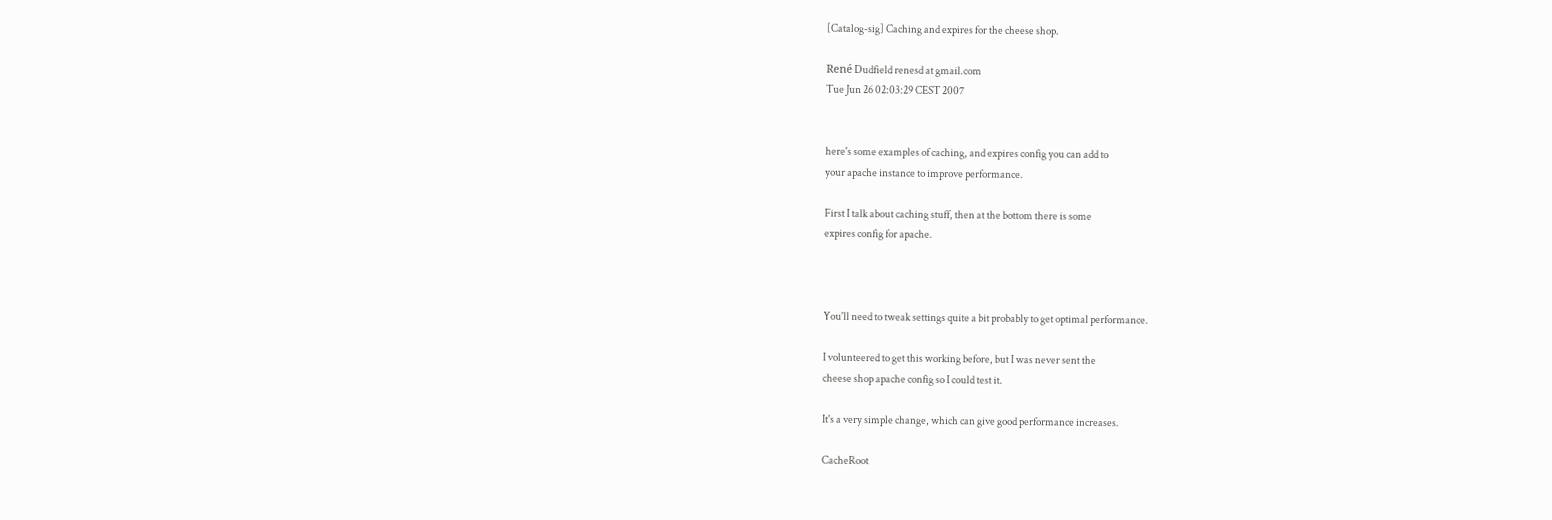[Catalog-sig] Caching and expires for the cheese shop.

René Dudfield renesd at gmail.com
Tue Jun 26 02:03:29 CEST 2007


here's some examples of caching, and expires config you can add to
your apache instance to improve performance.

First I talk about caching stuff, then at the bottom there is some
expires config for apache.



You'll need to tweak settings quite a bit probably to get optimal performance.

I volunteered to get this working before, but I was never sent the
cheese shop apache config so I could test it.

It's a very simple change, which can give good performance increases.

CacheRoot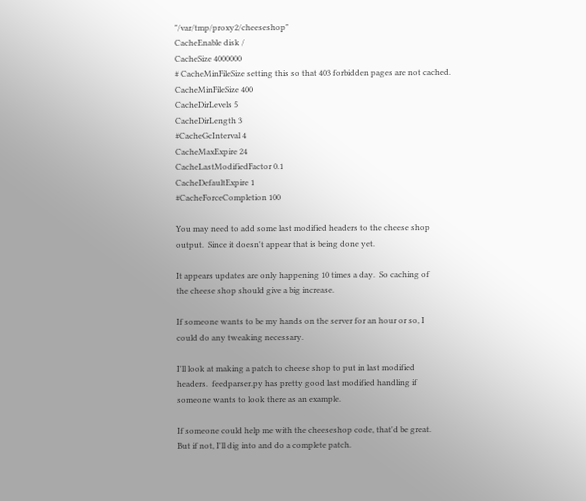"/var/tmp/proxy2/cheeseshop"
CacheEnable disk /
CacheSize 4000000
# CacheMinFileSize setting this so that 403 forbidden pages are not cached.
CacheMinFileSize 400
CacheDirLevels 5
CacheDirLength 3
#CacheGcInterval 4
CacheMaxExpire 24
CacheLastModifiedFactor 0.1
CacheDefaultExpire 1
#CacheForceCompletion 100

You may need to add some last modified headers to the cheese shop
output.  Since it doesn't appear that is being done yet.

It appears updates are only happening 10 times a day.  So caching of
the cheese shop should give a big increase.

If someone wants to be my hands on the server for an hour or so, I
could do any tweaking necessary.

I'll look at making a patch to cheese shop to put in last modified
headers.  feedparser.py has pretty good last modified handling if
someone wants to look there as an example.

If someone could help me with the cheeseshop code, that'd be great.
But if not, I'll dig into and do a complete patch.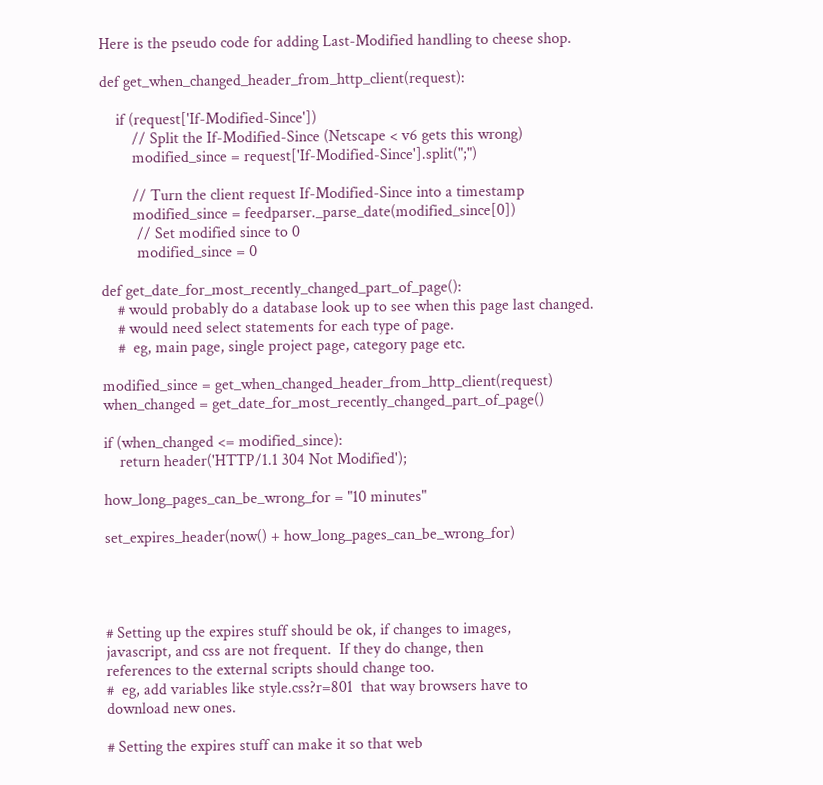Here is the pseudo code for adding Last-Modified handling to cheese shop.

def get_when_changed_header_from_http_client(request):

    if (request['If-Modified-Since'])
        // Split the If-Modified-Since (Netscape < v6 gets this wrong)
        modified_since = request['If-Modified-Since'].split(";")

        // Turn the client request If-Modified-Since into a timestamp
        modified_since = feedparser._parse_date(modified_since[0])
         // Set modified since to 0
         modified_since = 0

def get_date_for_most_recently_changed_part_of_page():
    # would probably do a database look up to see when this page last changed.
    # would need select statements for each type of page.
    #  eg, main page, single project page, category page etc.

modified_since = get_when_changed_header_from_http_client(request)
when_changed = get_date_for_most_recently_changed_part_of_page()

if (when_changed <= modified_since):
    return header('HTTP/1.1 304 Not Modified');

how_long_pages_can_be_wrong_for = "10 minutes"

set_expires_header(now() + how_long_pages_can_be_wrong_for)




# Setting up the expires stuff should be ok, if changes to images,
javascript, and css are not frequent.  If they do change, then
references to the external scripts should change too.
#  eg, add variables like style.css?r=801  that way browsers have to
download new ones.

# Setting the expires stuff can make it so that web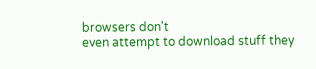browsers don't
even attempt to download stuff they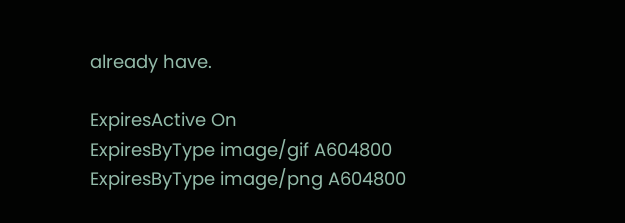already have.

ExpiresActive On
ExpiresByType image/gif A604800
ExpiresByType image/png A604800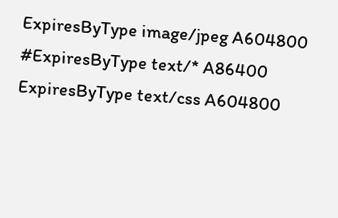ExpiresByType image/jpeg A604800
#ExpiresByType text/* A86400
ExpiresByType text/css A604800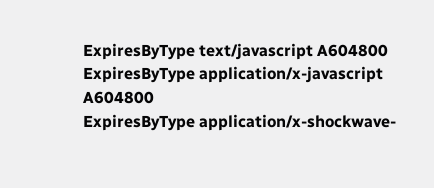ExpiresByType text/javascript A604800
ExpiresByType application/x-javascript A604800
ExpiresByType application/x-shockwave-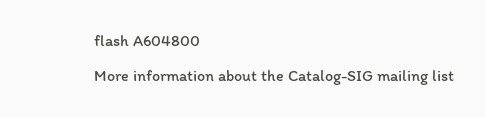flash A604800

More information about the Catalog-SIG mailing list